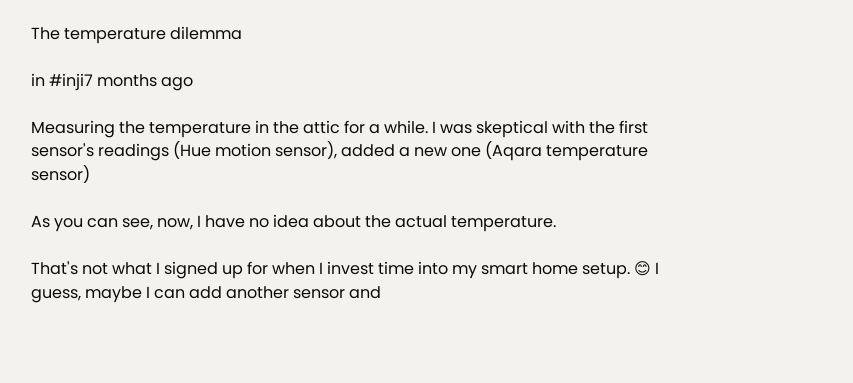The temperature dilemma

in #inji7 months ago

Measuring the temperature in the attic for a while. I was skeptical with the first sensor's readings (Hue motion sensor), added a new one (Aqara temperature sensor)

As you can see, now, I have no idea about the actual temperature.

That's not what I signed up for when I invest time into my smart home setup. 😊 I guess, maybe I can add another sensor and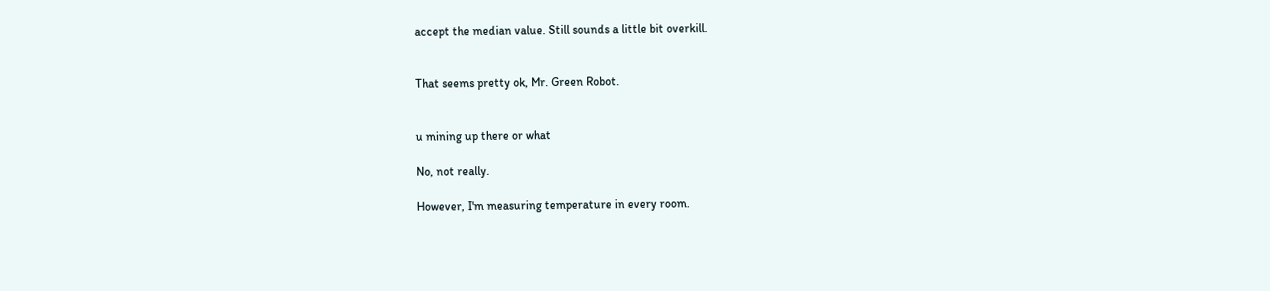accept the median value. Still sounds a little bit overkill.


That seems pretty ok, Mr. Green Robot.


u mining up there or what

No, not really.

However, I'm measuring temperature in every room.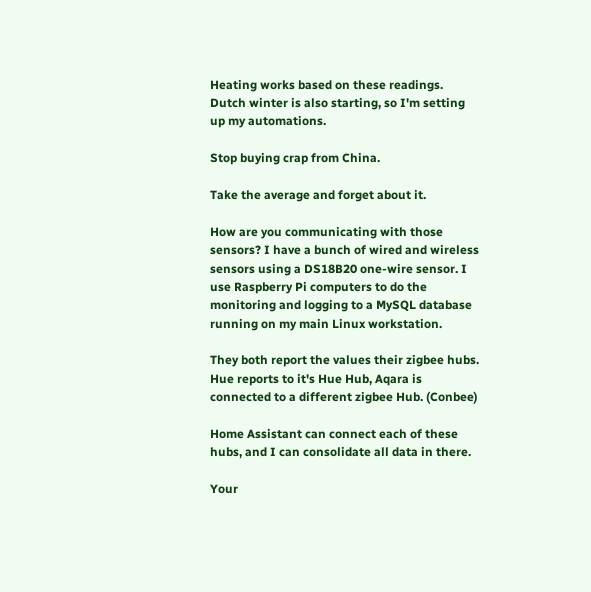Heating works based on these readings. Dutch winter is also starting, so I'm setting up my automations.

Stop buying crap from China.

Take the average and forget about it.

How are you communicating with those sensors? I have a bunch of wired and wireless sensors using a DS18B20 one-wire sensor. I use Raspberry Pi computers to do the monitoring and logging to a MySQL database running on my main Linux workstation.

They both report the values their zigbee hubs. Hue reports to it's Hue Hub, Aqara is connected to a different zigbee Hub. (Conbee)

Home Assistant can connect each of these hubs, and I can consolidate all data in there.

Your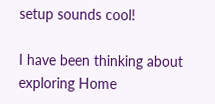setup sounds cool!

I have been thinking about exploring Home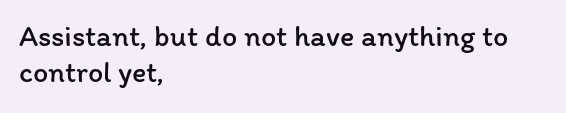Assistant, but do not have anything to control yet,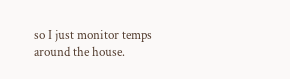so I just monitor temps around the house.